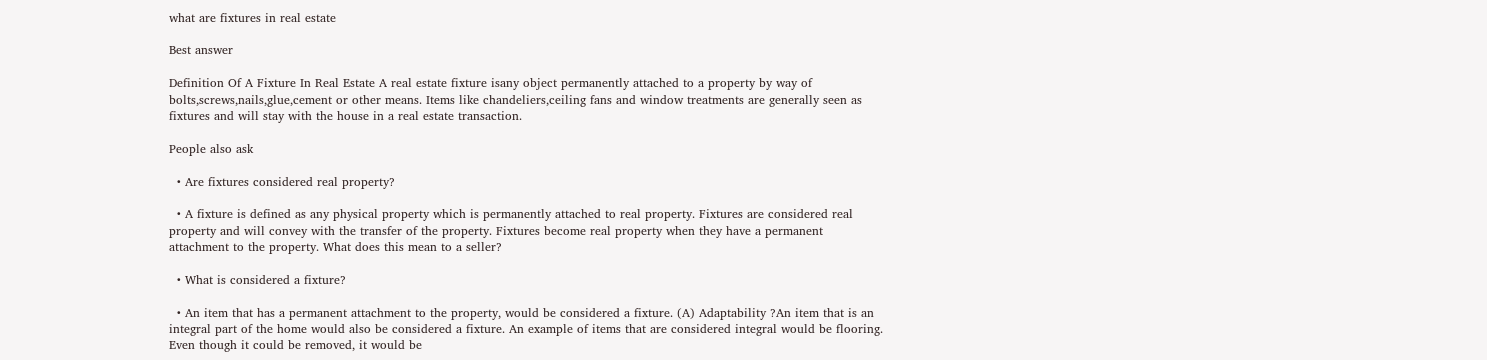what are fixtures in real estate

Best answer

Definition Of A Fixture In Real Estate A real estate fixture isany object permanently attached to a property by way of bolts,screws,nails,glue,cement or other means. Items like chandeliers,ceiling fans and window treatments are generally seen as fixtures and will stay with the house in a real estate transaction.

People also ask

  • Are fixtures considered real property?

  • A fixture is defined as any physical property which is permanently attached to real property. Fixtures are considered real property and will convey with the transfer of the property. Fixtures become real property when they have a permanent attachment to the property. What does this mean to a seller?

  • What is considered a fixture?

  • An item that has a permanent attachment to the property, would be considered a fixture. (A) Adaptability ?An item that is an integral part of the home would also be considered a fixture. An example of items that are considered integral would be flooring. Even though it could be removed, it would be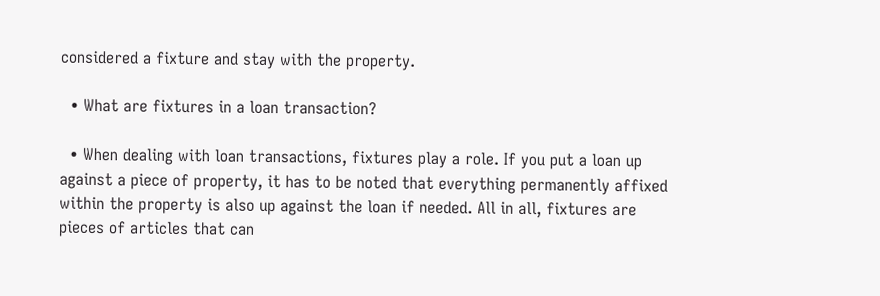considered a fixture and stay with the property.

  • What are fixtures in a loan transaction?

  • When dealing with loan transactions, fixtures play a role. If you put a loan up against a piece of property, it has to be noted that everything permanently affixed within the property is also up against the loan if needed. All in all, fixtures are pieces of articles that can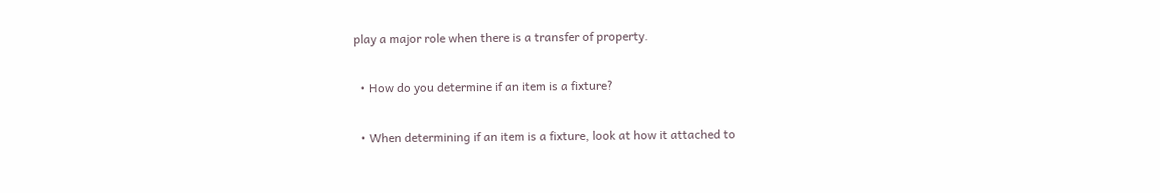play a major role when there is a transfer of property.

  • How do you determine if an item is a fixture?

  • When determining if an item is a fixture, look at how it attached to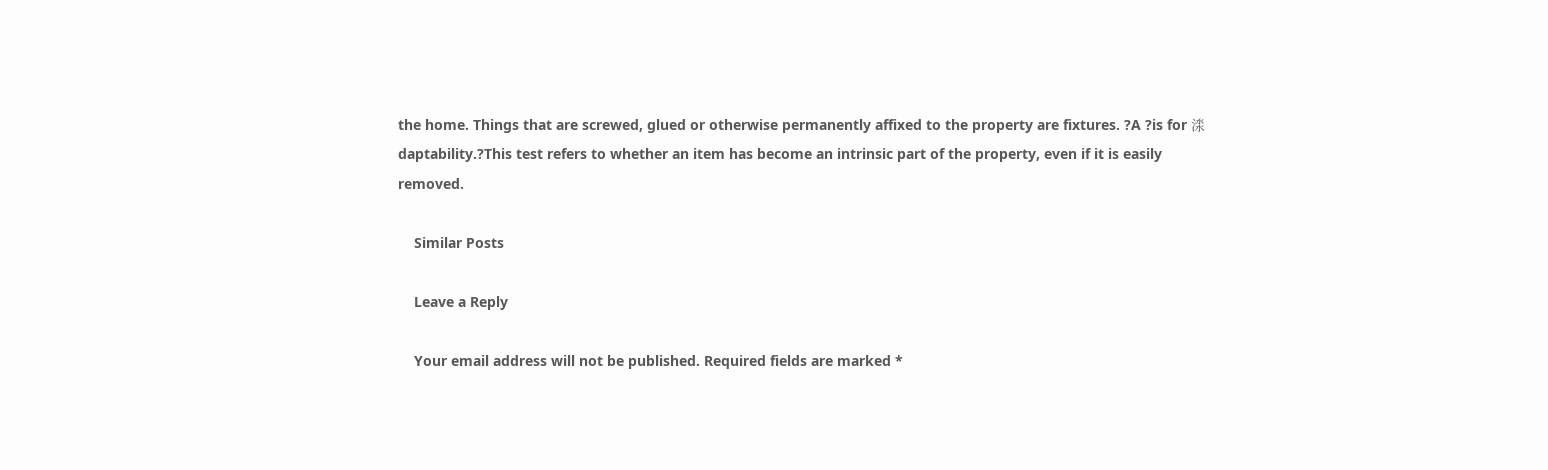the home. Things that are screwed, glued or otherwise permanently affixed to the property are fixtures. ?A ?is for 渁daptability.?This test refers to whether an item has become an intrinsic part of the property, even if it is easily removed.

    Similar Posts

    Leave a Reply

    Your email address will not be published. Required fields are marked *